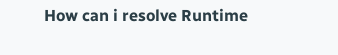How can i resolve Runtime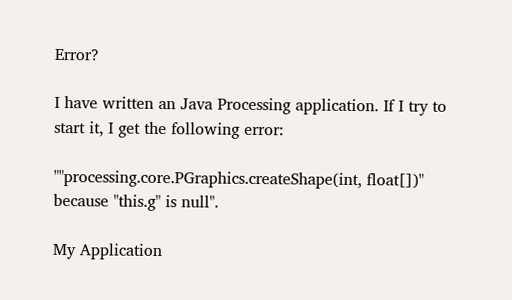Error?

I have written an Java Processing application. If I try to start it, I get the following error:

""processing.core.PGraphics.createShape(int, float[])" because "this.g" is null".

My Application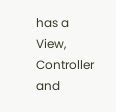has a View, Controller and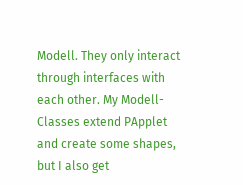Modell. They only interact through interfaces with each other. My Modell-Classes extend PApplet and create some shapes, but I also get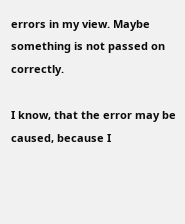errors in my view. Maybe something is not passed on correctly.

I know, that the error may be caused, because I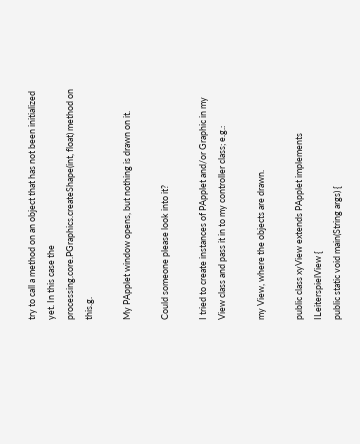try to call a method on an object that has not been initialized yet. In this case the processing.core.PGraphics.createShape(int, float) method on this.g.

My PApplet window opens, but nothing is drawn on it.

Could someone please look into it?

I tried to create instances of PApplet and/or Graphic in my View class and pass it in to my controller class; e.g.:

my View, where the objects are drawn.

public class xyView extends PApplet implements ILeiterspielView {
public static void main(String args) {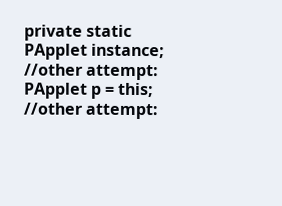private static PApplet instance;
//other attempt: PApplet p = this;
//other attempt: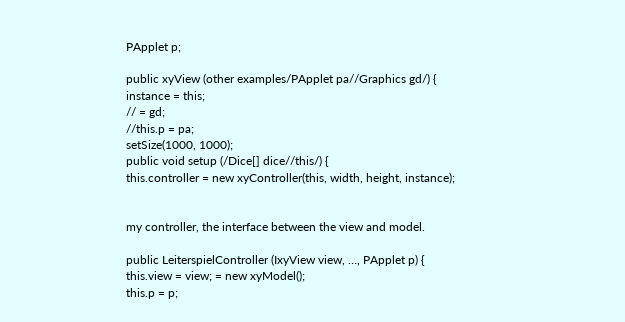PApplet p;

public xyView (other examples/PApplet pa//Graphics gd/) {
instance = this;
// = gd;
//this.p = pa;
setSize(1000, 1000);
public void setup (/Dice[] dice//this/) {
this.controller = new xyController(this, width, height, instance);


my controller, the interface between the view and model.

public LeiterspielController (IxyView view, …, PApplet p) {
this.view = view; = new xyModel();
this.p = p;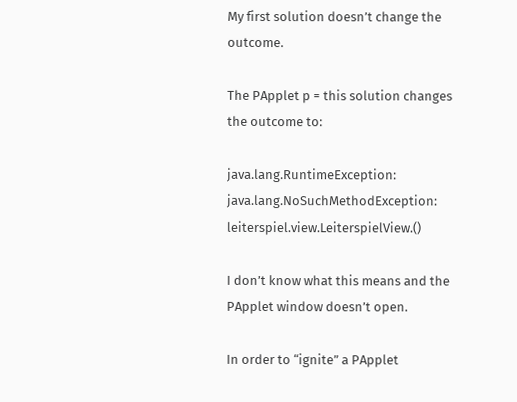My first solution doesn’t change the outcome.

The PApplet p = this solution changes the outcome to:

java.lang.RuntimeException: java.lang.NoSuchMethodException: leiterspiel.view.LeiterspielView.()

I don’t know what this means and the PApplet window doesn’t open.

In order to “ignite” a PApplet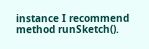instance I recommend method runSketch().